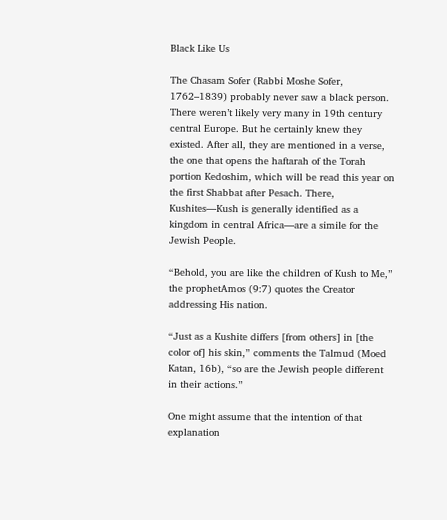Black Like Us

The Chasam Sofer (Rabbi Moshe Sofer, 1762–1839) probably never saw a black person. There weren’t likely very many in 19th century central Europe. But he certainly knew they existed. After all, they are mentioned in a verse, the one that opens the haftarah of the Torah portion Kedoshim, which will be read this year on the first Shabbat after Pesach. There, Kushites—Kush is generally identified as a kingdom in central Africa—are a simile for the Jewish People.

“Behold, you are like the children of Kush to Me,” the prophetAmos (9:7) quotes the Creator addressing His nation.

“Just as a Kushite differs [from others] in [the color of] his skin,” comments the Talmud (Moed Katan, 16b), “so are the Jewish people different in their actions.”

One might assume that the intention of that explanation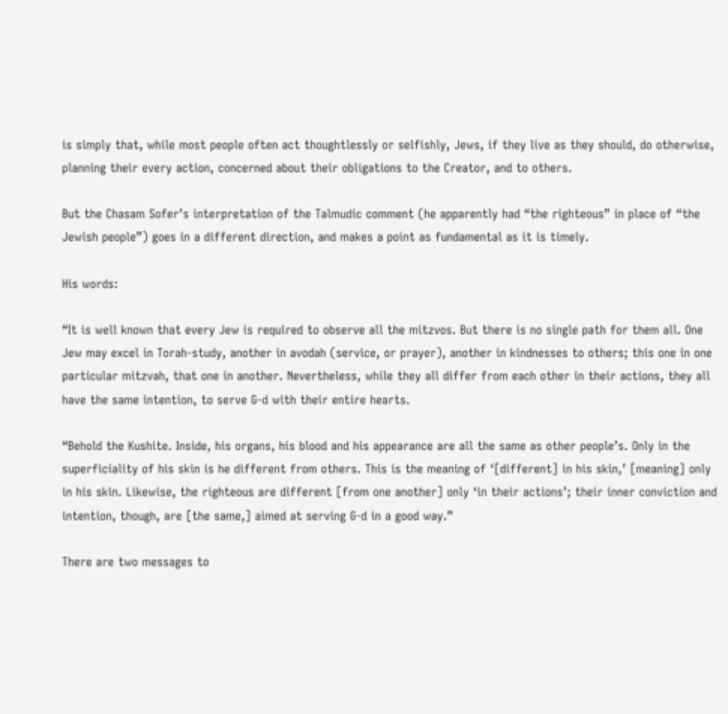is simply that, while most people often act thoughtlessly or selfishly, Jews, if they live as they should, do otherwise, planning their every action, concerned about their obligations to the Creator, and to others.

But the Chasam Sofer’s interpretation of the Talmudic comment (he apparently had “the righteous” in place of “the Jewish people”) goes in a different direction, and makes a point as fundamental as it is timely.

His words:

“It is well known that every Jew is required to observe all the mitzvos. But there is no single path for them all. One Jew may excel in Torah-study, another in avodah (service, or prayer), another in kindnesses to others; this one in one particular mitzvah, that one in another. Nevertheless, while they all differ from each other in their actions, they all have the same intention, to serve G-d with their entire hearts.

“Behold the Kushite. Inside, his organs, his blood and his appearance are all the same as other people’s. Only in the superficiality of his skin is he different from others. This is the meaning of ‘[different] in his skin,’ [meaning] only in his skin. Likewise, the righteous are different [from one another] only ‘in their actions’; their inner conviction and intention, though, are [the same,] aimed at serving G-d in a good way.”

There are two messages to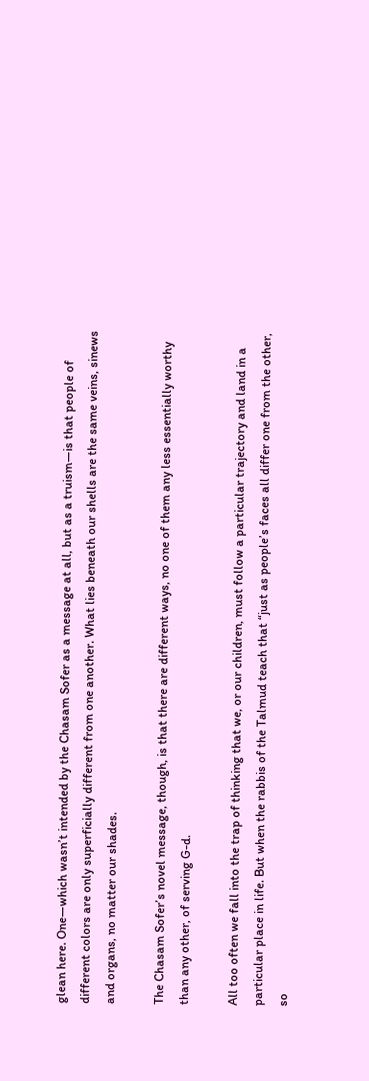glean here. One—which wasn’t intended by the Chasam Sofer as a message at all, but as a truism—is that people of different colors are only superficially different from one another. What lies beneath our shells are the same veins, sinews and organs, no matter our shades.

The Chasam Sofer’s novel message, though, is that there are different ways, no one of them any less essentially worthy than any other, of serving G-d.

All too often we fall into the trap of thinking that we, or our children, must follow a particular trajectory and land in a particular place in life. But when the rabbis of the Talmud teach that “just as people’s faces all differ one from the other, so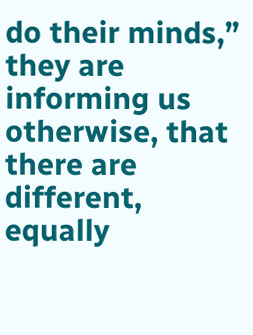do their minds,” they are informing us otherwise, that there are different, equally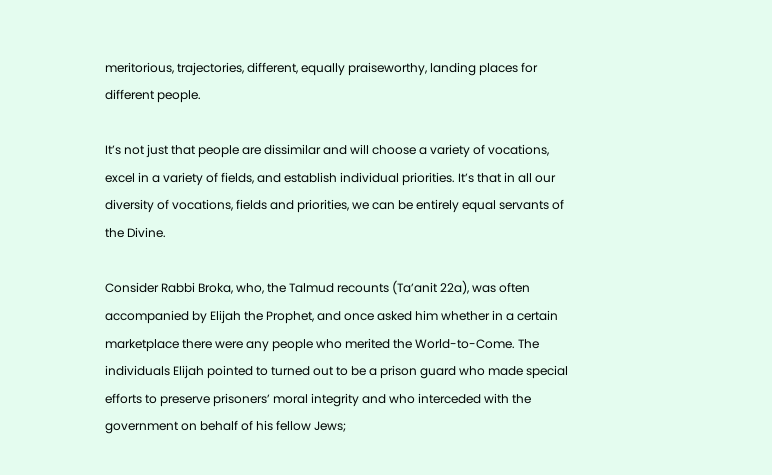meritorious, trajectories, different, equally praiseworthy, landing places for different people.

It’s not just that people are dissimilar and will choose a variety of vocations, excel in a variety of fields, and establish individual priorities. It’s that in all our diversity of vocations, fields and priorities, we can be entirely equal servants of the Divine.

Consider Rabbi Broka, who, the Talmud recounts (Ta’anit 22a), was often accompanied by Elijah the Prophet, and once asked him whether in a certain marketplace there were any people who merited the World-to-Come. The individuals Elijah pointed to turned out to be a prison guard who made special efforts to preserve prisoners’ moral integrity and who interceded with the government on behalf of his fellow Jews;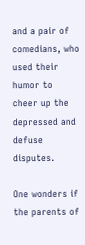and a pair of comedians, who used their humor to cheer up the depressed and defuse disputes.

One wonders if the parents of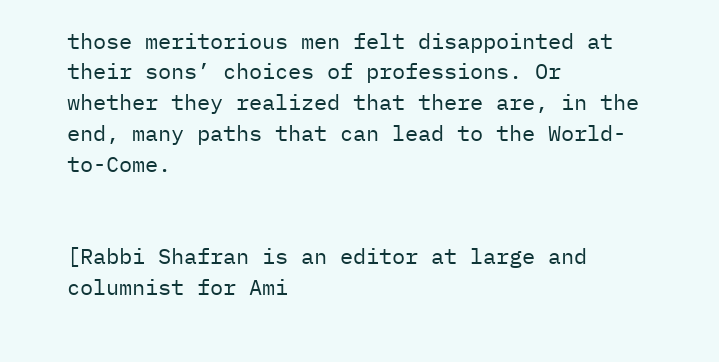those meritorious men felt disappointed at their sons’ choices of professions. Or whether they realized that there are, in the end, many paths that can lead to the World-to-Come.


[Rabbi Shafran is an editor at large and columnist for Ami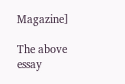Magazine]

The above essay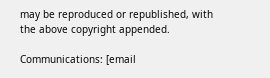may be reproduced or republished, with the above copyright appended.

Communications: [email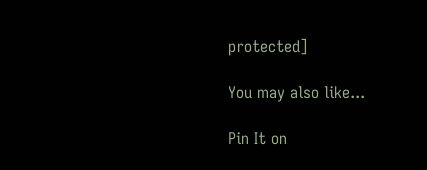protected]

You may also like...

Pin It on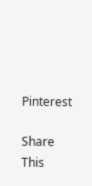Pinterest

Share This